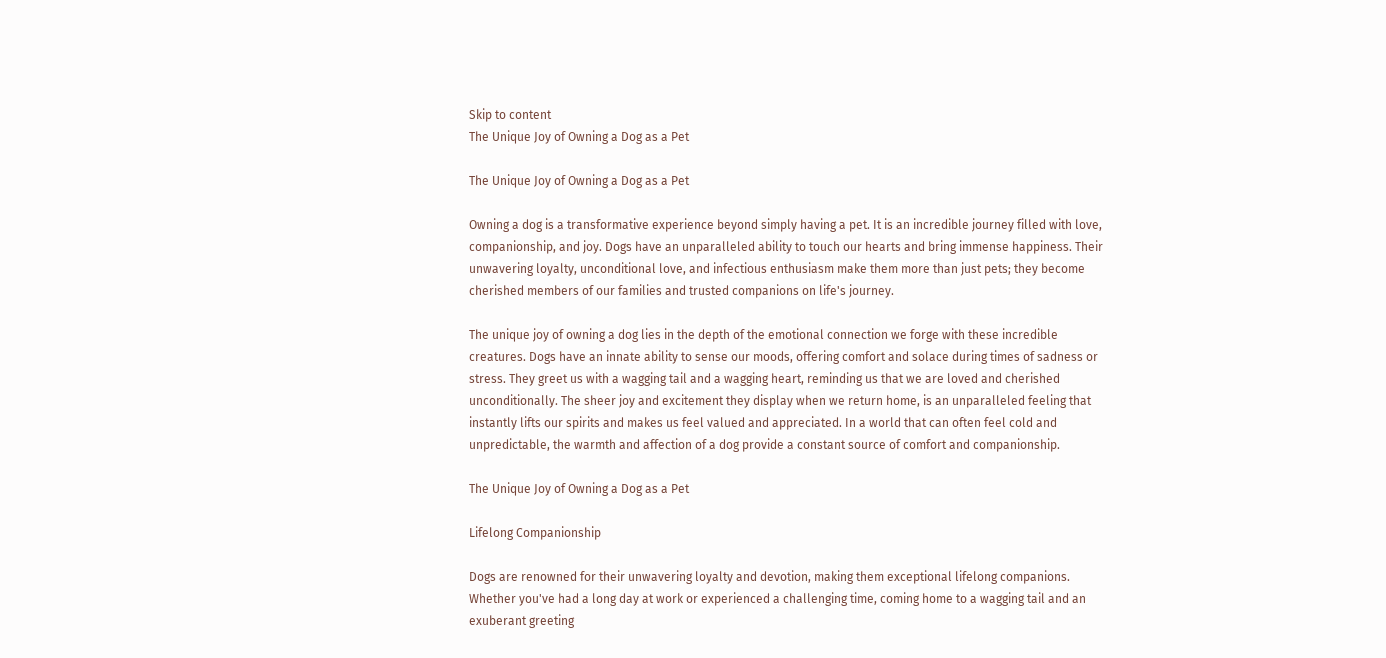Skip to content
The Unique Joy of Owning a Dog as a Pet

The Unique Joy of Owning a Dog as a Pet

Owning a dog is a transformative experience beyond simply having a pet. It is an incredible journey filled with love, companionship, and joy. Dogs have an unparalleled ability to touch our hearts and bring immense happiness. Their unwavering loyalty, unconditional love, and infectious enthusiasm make them more than just pets; they become cherished members of our families and trusted companions on life's journey.

The unique joy of owning a dog lies in the depth of the emotional connection we forge with these incredible creatures. Dogs have an innate ability to sense our moods, offering comfort and solace during times of sadness or stress. They greet us with a wagging tail and a wagging heart, reminding us that we are loved and cherished unconditionally. The sheer joy and excitement they display when we return home, is an unparalleled feeling that instantly lifts our spirits and makes us feel valued and appreciated. In a world that can often feel cold and unpredictable, the warmth and affection of a dog provide a constant source of comfort and companionship.

The Unique Joy of Owning a Dog as a Pet

Lifelong Companionship

Dogs are renowned for their unwavering loyalty and devotion, making them exceptional lifelong companions. Whether you've had a long day at work or experienced a challenging time, coming home to a wagging tail and an exuberant greeting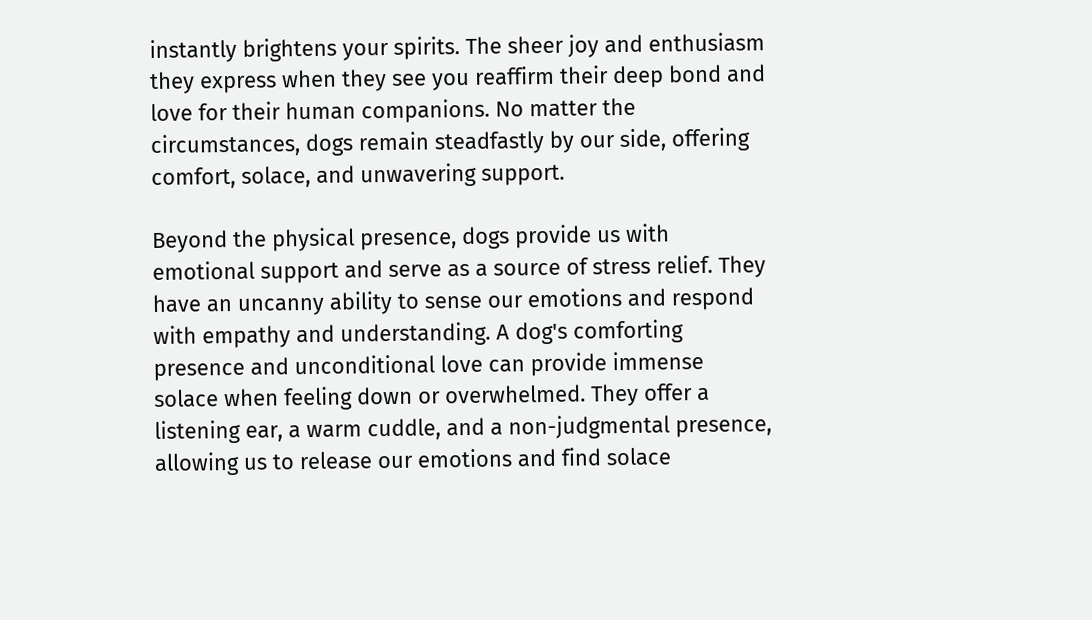instantly brightens your spirits. The sheer joy and enthusiasm they express when they see you reaffirm their deep bond and love for their human companions. No matter the circumstances, dogs remain steadfastly by our side, offering comfort, solace, and unwavering support.

Beyond the physical presence, dogs provide us with emotional support and serve as a source of stress relief. They have an uncanny ability to sense our emotions and respond with empathy and understanding. A dog's comforting presence and unconditional love can provide immense solace when feeling down or overwhelmed. They offer a listening ear, a warm cuddle, and a non-judgmental presence, allowing us to release our emotions and find solace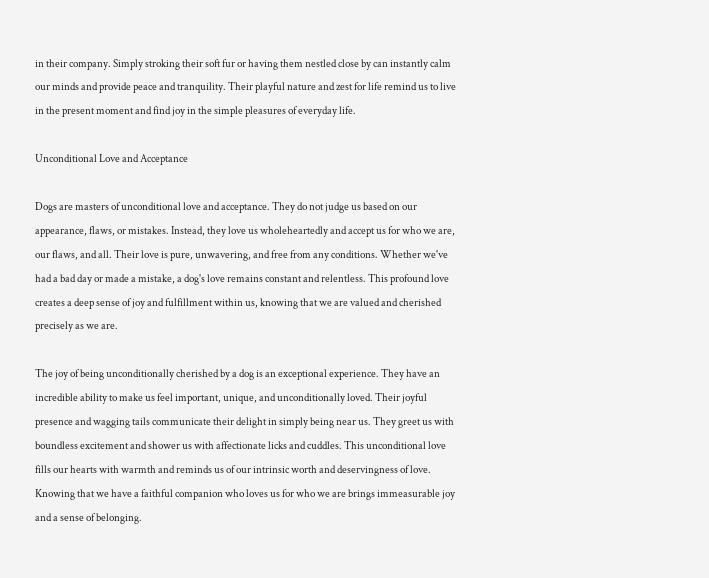in their company. Simply stroking their soft fur or having them nestled close by can instantly calm our minds and provide peace and tranquility. Their playful nature and zest for life remind us to live in the present moment and find joy in the simple pleasures of everyday life.

Unconditional Love and Acceptance

Dogs are masters of unconditional love and acceptance. They do not judge us based on our appearance, flaws, or mistakes. Instead, they love us wholeheartedly and accept us for who we are, our flaws, and all. Their love is pure, unwavering, and free from any conditions. Whether we've had a bad day or made a mistake, a dog's love remains constant and relentless. This profound love creates a deep sense of joy and fulfillment within us, knowing that we are valued and cherished precisely as we are.

The joy of being unconditionally cherished by a dog is an exceptional experience. They have an incredible ability to make us feel important, unique, and unconditionally loved. Their joyful presence and wagging tails communicate their delight in simply being near us. They greet us with boundless excitement and shower us with affectionate licks and cuddles. This unconditional love fills our hearts with warmth and reminds us of our intrinsic worth and deservingness of love. Knowing that we have a faithful companion who loves us for who we are brings immeasurable joy and a sense of belonging.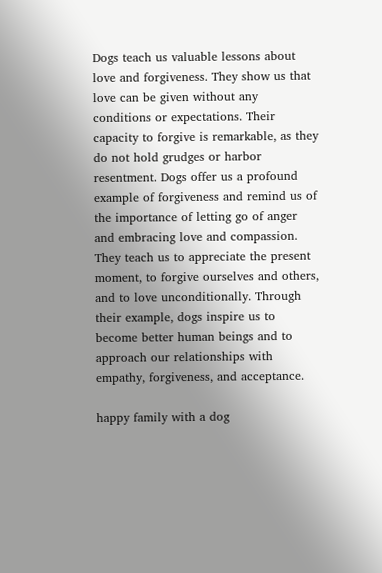Dogs teach us valuable lessons about love and forgiveness. They show us that love can be given without any conditions or expectations. Their capacity to forgive is remarkable, as they do not hold grudges or harbor resentment. Dogs offer us a profound example of forgiveness and remind us of the importance of letting go of anger and embracing love and compassion. They teach us to appreciate the present moment, to forgive ourselves and others, and to love unconditionally. Through their example, dogs inspire us to become better human beings and to approach our relationships with empathy, forgiveness, and acceptance.

happy family with a dog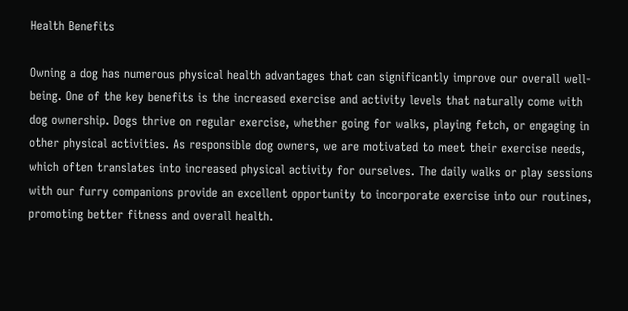Health Benefits

Owning a dog has numerous physical health advantages that can significantly improve our overall well-being. One of the key benefits is the increased exercise and activity levels that naturally come with dog ownership. Dogs thrive on regular exercise, whether going for walks, playing fetch, or engaging in other physical activities. As responsible dog owners, we are motivated to meet their exercise needs, which often translates into increased physical activity for ourselves. The daily walks or play sessions with our furry companions provide an excellent opportunity to incorporate exercise into our routines, promoting better fitness and overall health.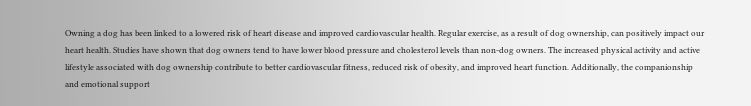Owning a dog has been linked to a lowered risk of heart disease and improved cardiovascular health. Regular exercise, as a result of dog ownership, can positively impact our heart health. Studies have shown that dog owners tend to have lower blood pressure and cholesterol levels than non-dog owners. The increased physical activity and active lifestyle associated with dog ownership contribute to better cardiovascular fitness, reduced risk of obesity, and improved heart function. Additionally, the companionship and emotional support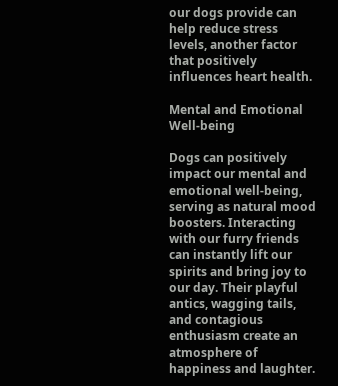our dogs provide can help reduce stress levels, another factor that positively influences heart health.

Mental and Emotional Well-being

Dogs can positively impact our mental and emotional well-being, serving as natural mood boosters. Interacting with our furry friends can instantly lift our spirits and bring joy to our day. Their playful antics, wagging tails, and contagious enthusiasm create an atmosphere of happiness and laughter.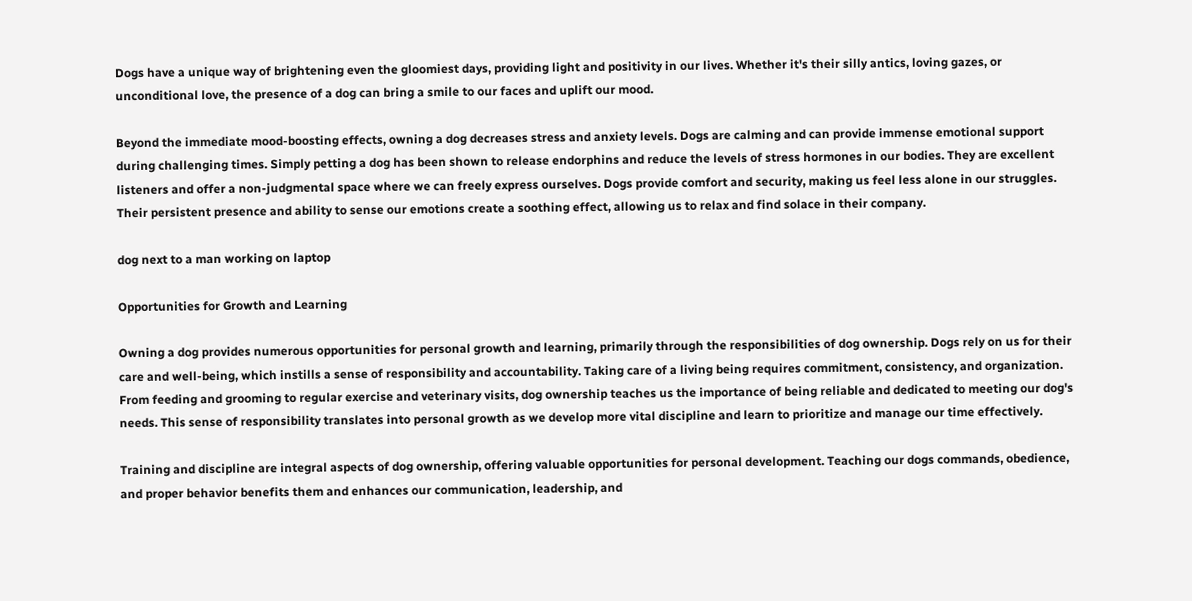Dogs have a unique way of brightening even the gloomiest days, providing light and positivity in our lives. Whether it's their silly antics, loving gazes, or unconditional love, the presence of a dog can bring a smile to our faces and uplift our mood.

Beyond the immediate mood-boosting effects, owning a dog decreases stress and anxiety levels. Dogs are calming and can provide immense emotional support during challenging times. Simply petting a dog has been shown to release endorphins and reduce the levels of stress hormones in our bodies. They are excellent listeners and offer a non-judgmental space where we can freely express ourselves. Dogs provide comfort and security, making us feel less alone in our struggles. Their persistent presence and ability to sense our emotions create a soothing effect, allowing us to relax and find solace in their company.

dog next to a man working on laptop

Opportunities for Growth and Learning

Owning a dog provides numerous opportunities for personal growth and learning, primarily through the responsibilities of dog ownership. Dogs rely on us for their care and well-being, which instills a sense of responsibility and accountability. Taking care of a living being requires commitment, consistency, and organization. From feeding and grooming to regular exercise and veterinary visits, dog ownership teaches us the importance of being reliable and dedicated to meeting our dog's needs. This sense of responsibility translates into personal growth as we develop more vital discipline and learn to prioritize and manage our time effectively.

Training and discipline are integral aspects of dog ownership, offering valuable opportunities for personal development. Teaching our dogs commands, obedience, and proper behavior benefits them and enhances our communication, leadership, and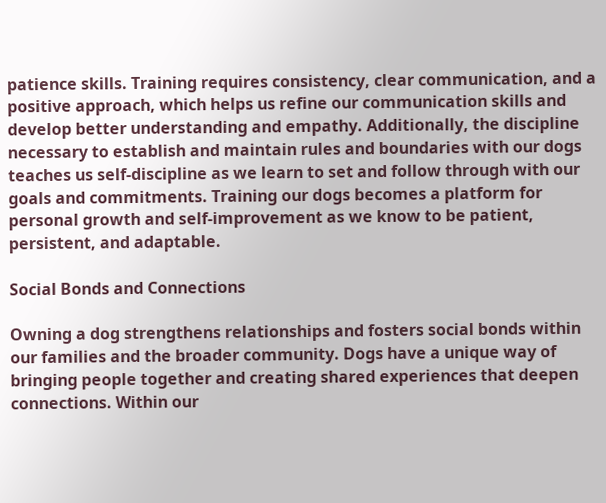patience skills. Training requires consistency, clear communication, and a positive approach, which helps us refine our communication skills and develop better understanding and empathy. Additionally, the discipline necessary to establish and maintain rules and boundaries with our dogs teaches us self-discipline as we learn to set and follow through with our goals and commitments. Training our dogs becomes a platform for personal growth and self-improvement as we know to be patient, persistent, and adaptable.

Social Bonds and Connections

Owning a dog strengthens relationships and fosters social bonds within our families and the broader community. Dogs have a unique way of bringing people together and creating shared experiences that deepen connections. Within our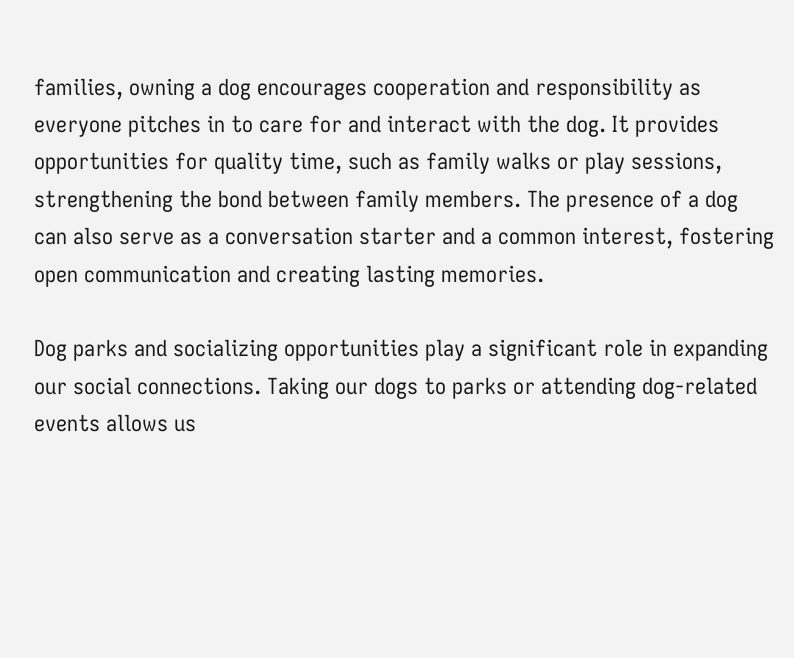families, owning a dog encourages cooperation and responsibility as everyone pitches in to care for and interact with the dog. It provides opportunities for quality time, such as family walks or play sessions, strengthening the bond between family members. The presence of a dog can also serve as a conversation starter and a common interest, fostering open communication and creating lasting memories.

Dog parks and socializing opportunities play a significant role in expanding our social connections. Taking our dogs to parks or attending dog-related events allows us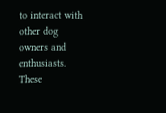to interact with other dog owners and enthusiasts. These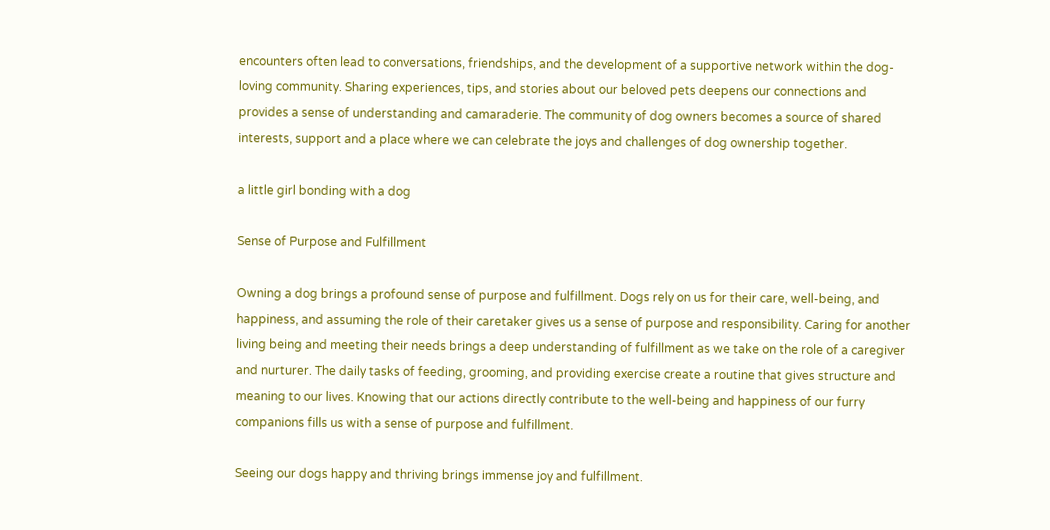encounters often lead to conversations, friendships, and the development of a supportive network within the dog-loving community. Sharing experiences, tips, and stories about our beloved pets deepens our connections and provides a sense of understanding and camaraderie. The community of dog owners becomes a source of shared interests, support and a place where we can celebrate the joys and challenges of dog ownership together.

a little girl bonding with a dog

Sense of Purpose and Fulfillment

Owning a dog brings a profound sense of purpose and fulfillment. Dogs rely on us for their care, well-being, and happiness, and assuming the role of their caretaker gives us a sense of purpose and responsibility. Caring for another living being and meeting their needs brings a deep understanding of fulfillment as we take on the role of a caregiver and nurturer. The daily tasks of feeding, grooming, and providing exercise create a routine that gives structure and meaning to our lives. Knowing that our actions directly contribute to the well-being and happiness of our furry companions fills us with a sense of purpose and fulfillment.

Seeing our dogs happy and thriving brings immense joy and fulfillment.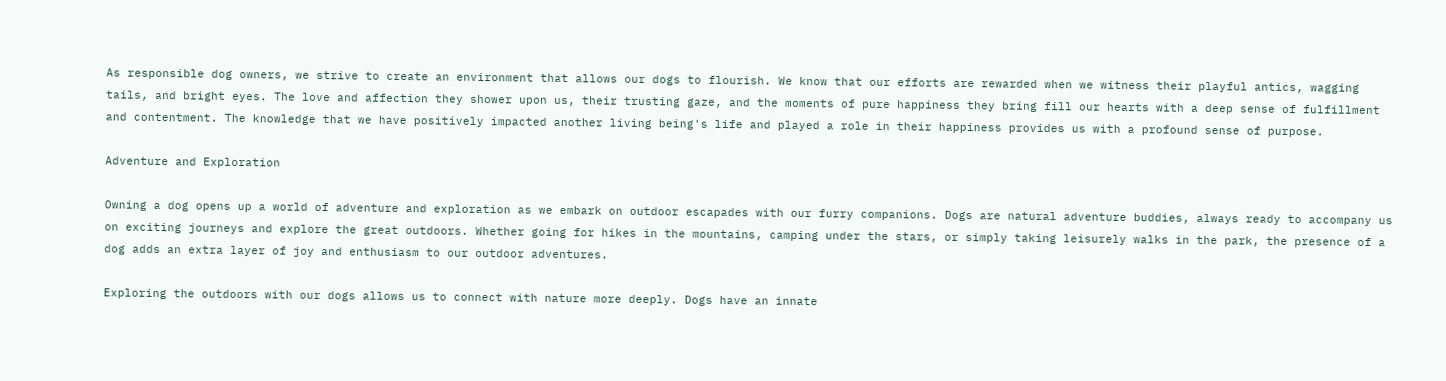As responsible dog owners, we strive to create an environment that allows our dogs to flourish. We know that our efforts are rewarded when we witness their playful antics, wagging tails, and bright eyes. The love and affection they shower upon us, their trusting gaze, and the moments of pure happiness they bring fill our hearts with a deep sense of fulfillment and contentment. The knowledge that we have positively impacted another living being's life and played a role in their happiness provides us with a profound sense of purpose.

Adventure and Exploration

Owning a dog opens up a world of adventure and exploration as we embark on outdoor escapades with our furry companions. Dogs are natural adventure buddies, always ready to accompany us on exciting journeys and explore the great outdoors. Whether going for hikes in the mountains, camping under the stars, or simply taking leisurely walks in the park, the presence of a dog adds an extra layer of joy and enthusiasm to our outdoor adventures.

Exploring the outdoors with our dogs allows us to connect with nature more deeply. Dogs have an innate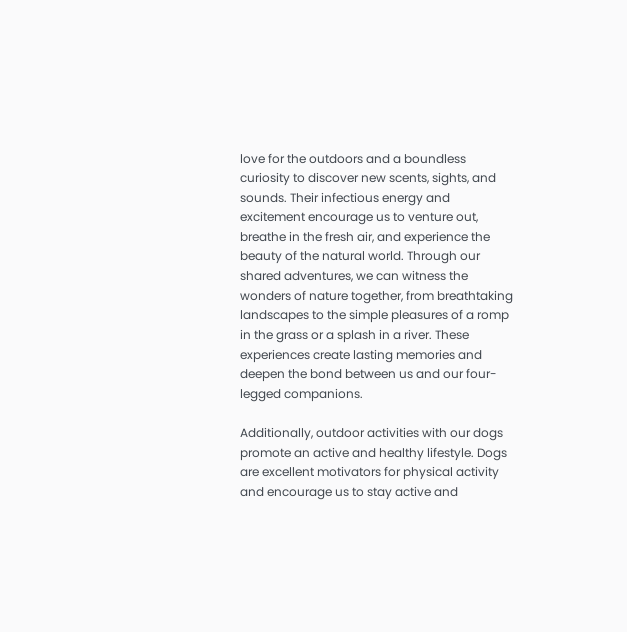love for the outdoors and a boundless curiosity to discover new scents, sights, and sounds. Their infectious energy and excitement encourage us to venture out, breathe in the fresh air, and experience the beauty of the natural world. Through our shared adventures, we can witness the wonders of nature together, from breathtaking landscapes to the simple pleasures of a romp in the grass or a splash in a river. These experiences create lasting memories and deepen the bond between us and our four-legged companions.

Additionally, outdoor activities with our dogs promote an active and healthy lifestyle. Dogs are excellent motivators for physical activity and encourage us to stay active and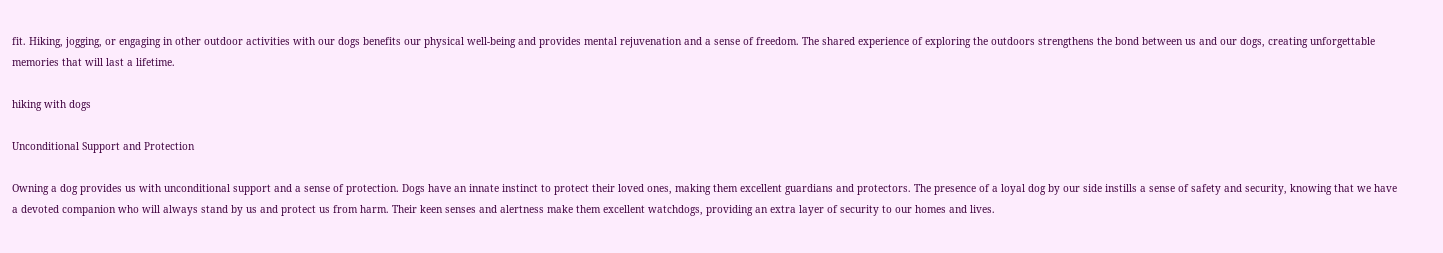fit. Hiking, jogging, or engaging in other outdoor activities with our dogs benefits our physical well-being and provides mental rejuvenation and a sense of freedom. The shared experience of exploring the outdoors strengthens the bond between us and our dogs, creating unforgettable memories that will last a lifetime.

hiking with dogs

Unconditional Support and Protection

Owning a dog provides us with unconditional support and a sense of protection. Dogs have an innate instinct to protect their loved ones, making them excellent guardians and protectors. The presence of a loyal dog by our side instills a sense of safety and security, knowing that we have a devoted companion who will always stand by us and protect us from harm. Their keen senses and alertness make them excellent watchdogs, providing an extra layer of security to our homes and lives.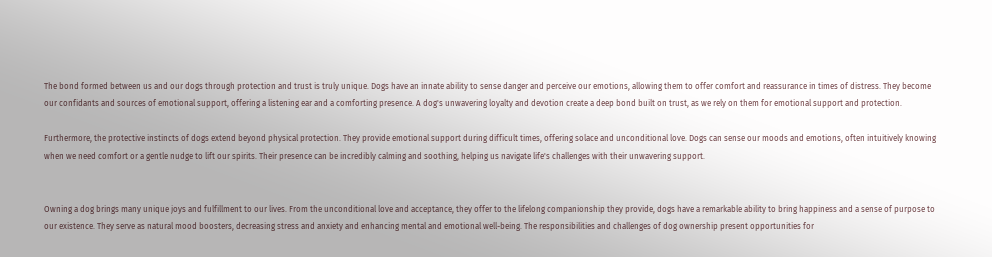The bond formed between us and our dogs through protection and trust is truly unique. Dogs have an innate ability to sense danger and perceive our emotions, allowing them to offer comfort and reassurance in times of distress. They become our confidants and sources of emotional support, offering a listening ear and a comforting presence. A dog's unwavering loyalty and devotion create a deep bond built on trust, as we rely on them for emotional support and protection.

Furthermore, the protective instincts of dogs extend beyond physical protection. They provide emotional support during difficult times, offering solace and unconditional love. Dogs can sense our moods and emotions, often intuitively knowing when we need comfort or a gentle nudge to lift our spirits. Their presence can be incredibly calming and soothing, helping us navigate life's challenges with their unwavering support.


Owning a dog brings many unique joys and fulfillment to our lives. From the unconditional love and acceptance, they offer to the lifelong companionship they provide, dogs have a remarkable ability to bring happiness and a sense of purpose to our existence. They serve as natural mood boosters, decreasing stress and anxiety and enhancing mental and emotional well-being. The responsibilities and challenges of dog ownership present opportunities for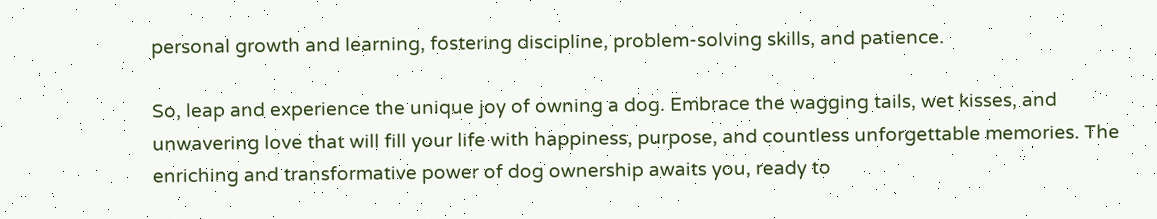personal growth and learning, fostering discipline, problem-solving skills, and patience.

So, leap and experience the unique joy of owning a dog. Embrace the wagging tails, wet kisses, and unwavering love that will fill your life with happiness, purpose, and countless unforgettable memories. The enriching and transformative power of dog ownership awaits you, ready to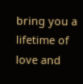bring you a lifetime of love and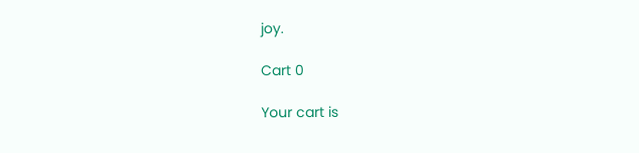joy.

Cart 0

Your cart is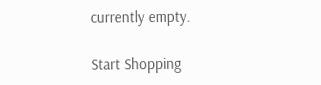currently empty.

Start Shopping